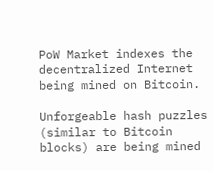PoW Market indexes the decentralized Internet being mined on Bitcoin.

Unforgeable hash puzzles (similar to Bitcoin blocks) are being mined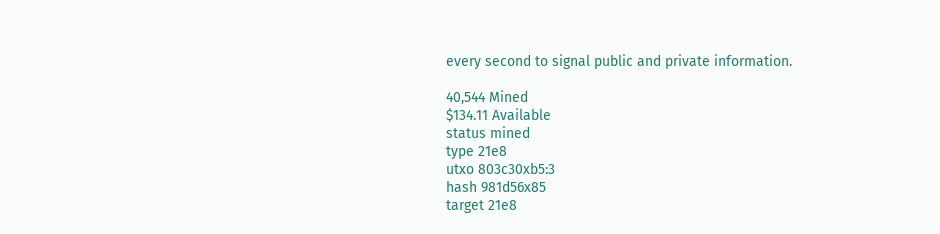every second to signal public and private information.

40,544 Mined
$134.11 Available
status mined
type 21e8
utxo 803c30xb5:3
hash 981d56x85
target 21e8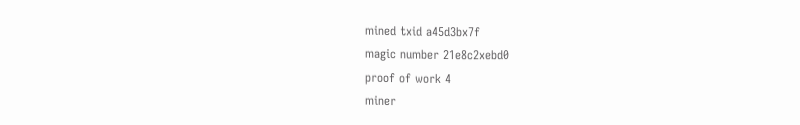mined txid a45d3bx7f
magic number 21e8c2xebd0
proof of work 4
miner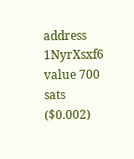address 1NyrXsxf6
value 700 sats ($0.002)